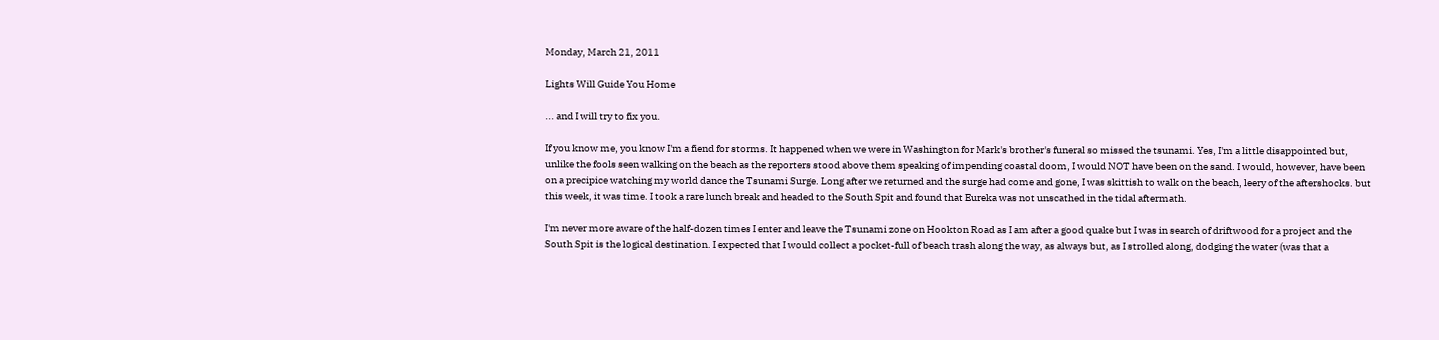Monday, March 21, 2011

Lights Will Guide You Home

... and I will try to fix you.

If you know me, you know I'm a fiend for storms. It happened when we were in Washington for Mark's brother's funeral so missed the tsunami. Yes, I'm a little disappointed but, unlike the fools seen walking on the beach as the reporters stood above them speaking of impending coastal doom, I would NOT have been on the sand. I would, however, have been on a precipice watching my world dance the Tsunami Surge. Long after we returned and the surge had come and gone, I was skittish to walk on the beach, leery of the aftershocks. but this week, it was time. I took a rare lunch break and headed to the South Spit and found that Eureka was not unscathed in the tidal aftermath.

I'm never more aware of the half-dozen times I enter and leave the Tsunami zone on Hookton Road as I am after a good quake but I was in search of driftwood for a project and the South Spit is the logical destination. I expected that I would collect a pocket-full of beach trash along the way, as always but, as I strolled along, dodging the water (was that a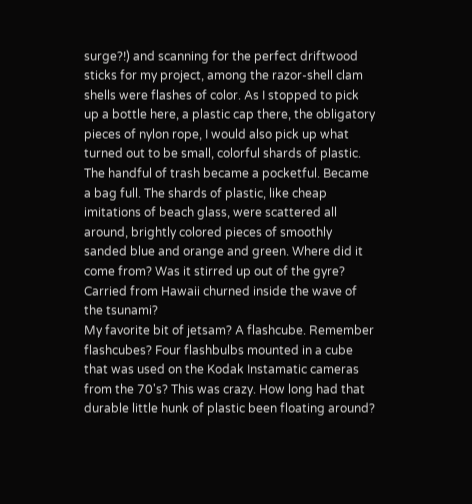surge?!) and scanning for the perfect driftwood sticks for my project, among the razor-shell clam shells were flashes of color. As I stopped to pick up a bottle here, a plastic cap there, the obligatory pieces of nylon rope, I would also pick up what turned out to be small, colorful shards of plastic. The handful of trash became a pocketful. Became a bag full. The shards of plastic, like cheap imitations of beach glass, were scattered all around, brightly colored pieces of smoothly sanded blue and orange and green. Where did it come from? Was it stirred up out of the gyre? Carried from Hawaii churned inside the wave of the tsunami?
My favorite bit of jetsam? A flashcube. Remember flashcubes? Four flashbulbs mounted in a cube that was used on the Kodak Instamatic cameras from the 70's? This was crazy. How long had that durable little hunk of plastic been floating around?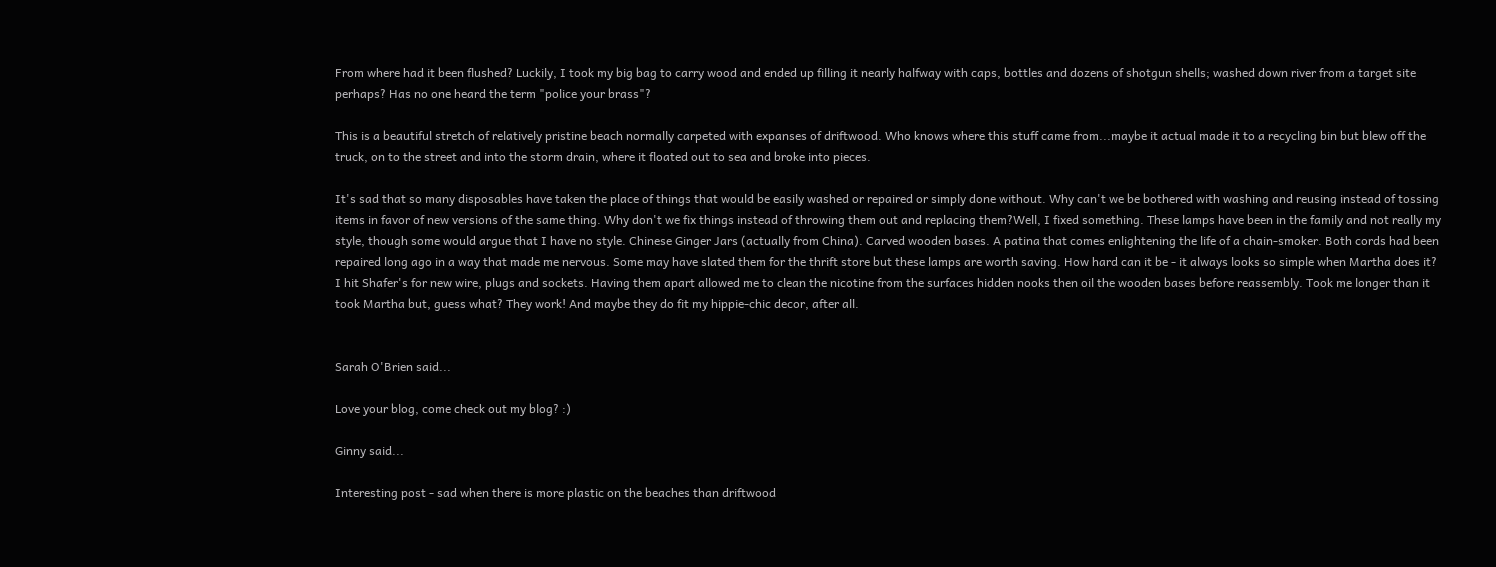From where had it been flushed? Luckily, I took my big bag to carry wood and ended up filling it nearly halfway with caps, bottles and dozens of shotgun shells; washed down river from a target site perhaps? Has no one heard the term "police your brass"?

This is a beautiful stretch of relatively pristine beach normally carpeted with expanses of driftwood. Who knows where this stuff came from...maybe it actual made it to a recycling bin but blew off the truck, on to the street and into the storm drain, where it floated out to sea and broke into pieces.

It's sad that so many disposables have taken the place of things that would be easily washed or repaired or simply done without. Why can't we be bothered with washing and reusing instead of tossing items in favor of new versions of the same thing. Why don't we fix things instead of throwing them out and replacing them?Well, I fixed something. These lamps have been in the family and not really my style, though some would argue that I have no style. Chinese Ginger Jars (actually from China). Carved wooden bases. A patina that comes enlightening the life of a chain-smoker. Both cords had been repaired long ago in a way that made me nervous. Some may have slated them for the thrift store but these lamps are worth saving. How hard can it be - it always looks so simple when Martha does it? I hit Shafer's for new wire, plugs and sockets. Having them apart allowed me to clean the nicotine from the surfaces hidden nooks then oil the wooden bases before reassembly. Took me longer than it took Martha but, guess what? They work! And maybe they do fit my hippie-chic decor, after all.


Sarah O'Brien said...

Love your blog, come check out my blog? :)

Ginny said...

Interesting post - sad when there is more plastic on the beaches than driftwood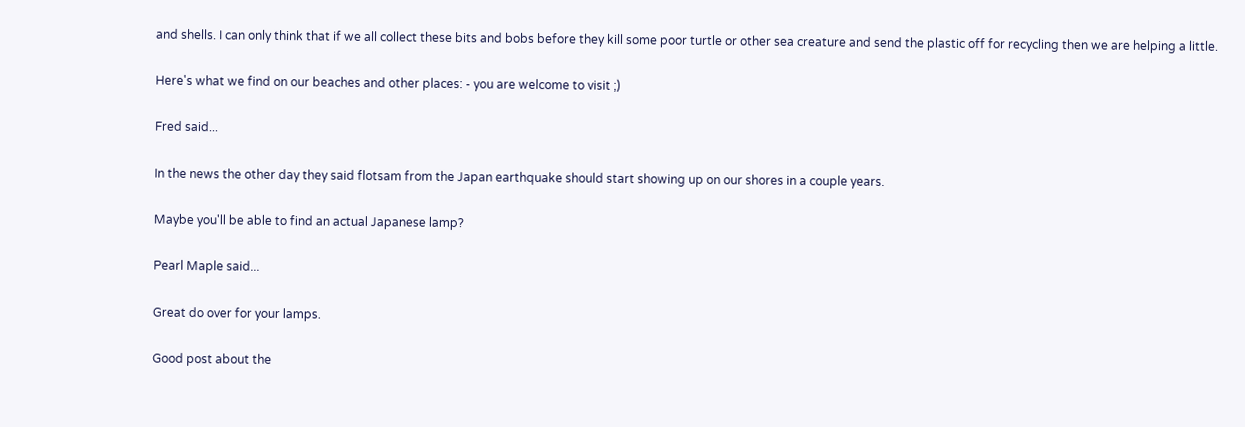and shells. I can only think that if we all collect these bits and bobs before they kill some poor turtle or other sea creature and send the plastic off for recycling then we are helping a little.

Here's what we find on our beaches and other places: - you are welcome to visit ;)

Fred said...

In the news the other day they said flotsam from the Japan earthquake should start showing up on our shores in a couple years.

Maybe you'll be able to find an actual Japanese lamp?

Pearl Maple said...

Great do over for your lamps.

Good post about the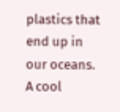plastics that end up in our oceans. A cool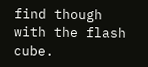find though with the flash cube.